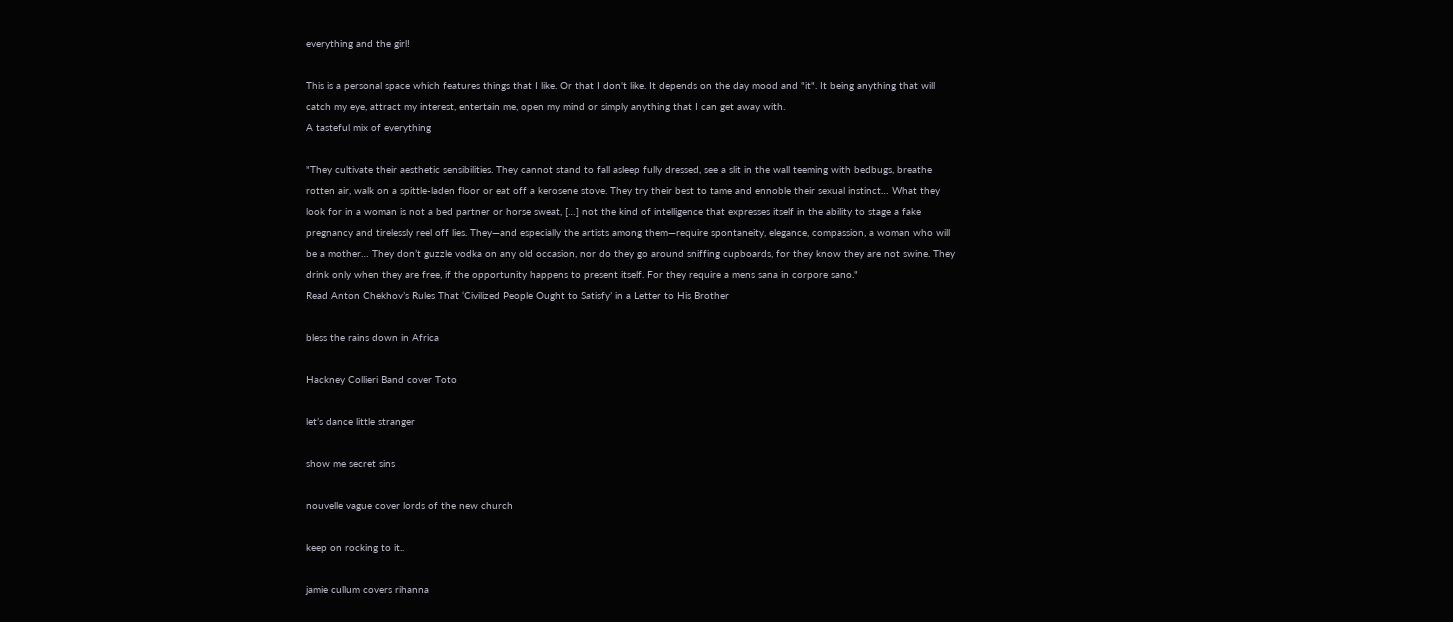everything and the girl!

This is a personal space which features things that I like. Or that I don't like. It depends on the day mood and "it". It being anything that will catch my eye, attract my interest, entertain me, open my mind or simply anything that I can get away with.
A tasteful mix of everything

"They cultivate their aesthetic sensibilities. They cannot stand to fall asleep fully dressed, see a slit in the wall teeming with bedbugs, breathe rotten air, walk on a spittle-laden floor or eat off a kerosene stove. They try their best to tame and ennoble their sexual instinct… What they look for in a woman is not a bed partner or horse sweat, […] not the kind of intelligence that expresses itself in the ability to stage a fake pregnancy and tirelessly reel off lies. They—and especially the artists among them—require spontaneity, elegance, compassion, a woman who will be a mother… They don’t guzzle vodka on any old occasion, nor do they go around sniffing cupboards, for they know they are not swine. They drink only when they are free, if the opportunity happens to present itself. For they require a mens sana in corpore sano."
Read Anton Chekhov’s Rules That ‘Civilized People Ought to Satisfy’ in a Letter to His Brother

bless the rains down in Africa

Hackney Collieri Band cover Toto

let’s dance little stranger

show me secret sins

nouvelle vague cover lords of the new church

keep on rocking to it..

jamie cullum covers rihanna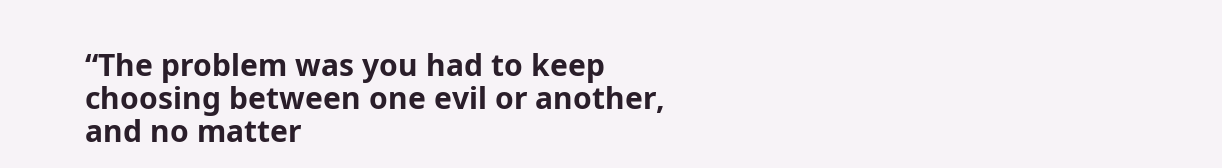“The problem was you had to keep choosing between one evil or another, and no matter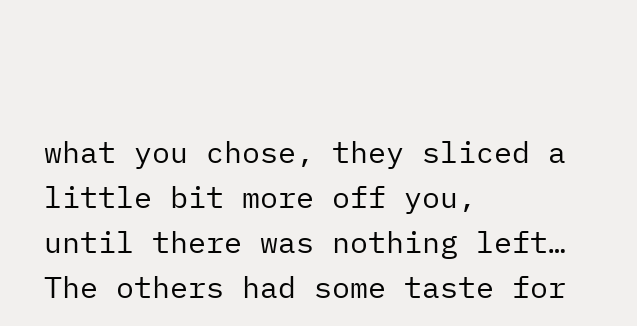what you chose, they sliced a little bit more off you, until there was nothing left… The others had some taste for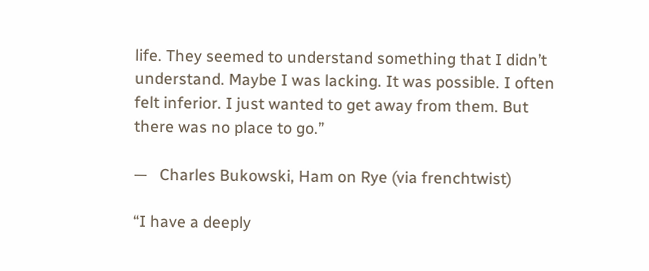life. They seemed to understand something that I didn’t understand. Maybe I was lacking. It was possible. I often felt inferior. I just wanted to get away from them. But there was no place to go.”

—   Charles Bukowski, Ham on Rye (via frenchtwist)

“I have a deeply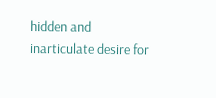hidden and inarticulate desire for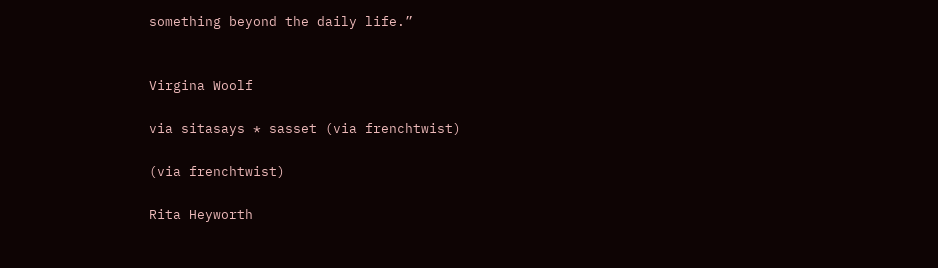something beyond the daily life.”


Virgina Woolf

via sitasays * sasset (via frenchtwist)

(via frenchtwist)

Rita Heyworth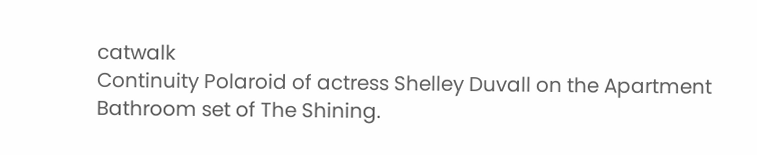catwalk
Continuity Polaroid of actress Shelley Duvall on the Apartment Bathroom set of The Shining.